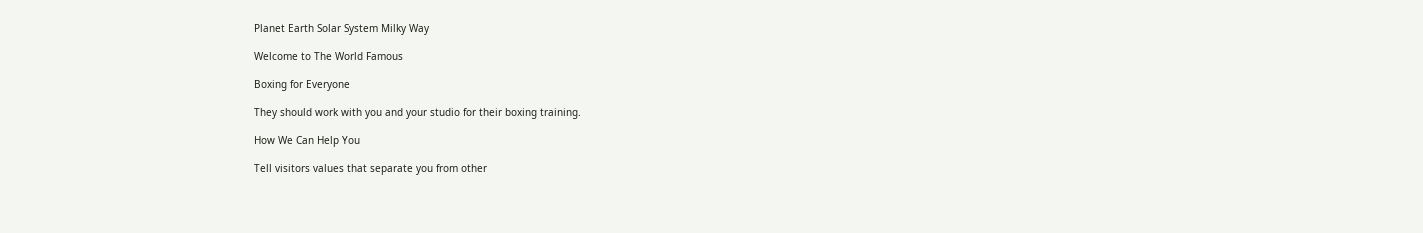Planet Earth Solar System Milky Way

Welcome to The World Famous

Boxing for Everyone

They should work with you and your studio for their boxing training.

How We Can Help You

Tell visitors values that separate you from other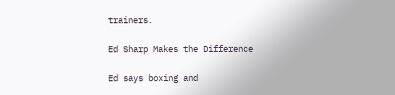trainers.

Ed Sharp Makes the Difference

Ed says boxing and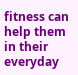fitness can help them in their everyday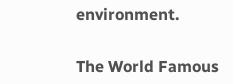environment.


The World Famous